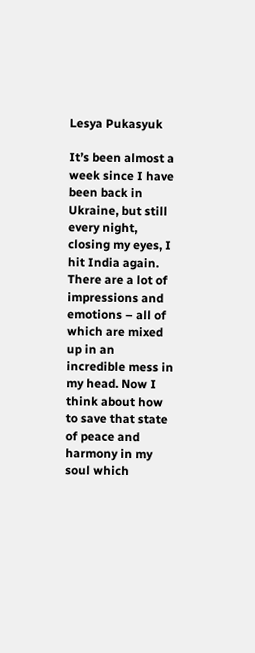Lesya Pukasyuk

It’s been almost a week since I have been back in Ukraine, but still every night, closing my eyes, I hit India again. There are a lot of impressions and emotions – all of which are mixed up in an incredible mess in my head. Now I think about how to save that state of peace and harmony in my soul which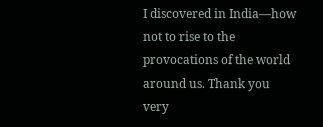I discovered in India—how not to rise to the provocations of the world around us. Thank you very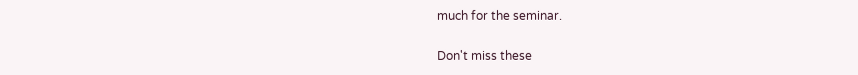much for the seminar.

Don't miss these